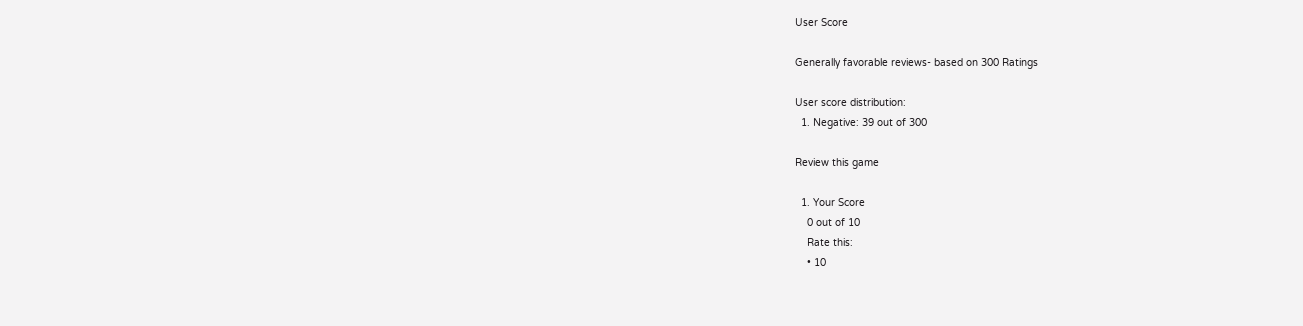User Score

Generally favorable reviews- based on 300 Ratings

User score distribution:
  1. Negative: 39 out of 300

Review this game

  1. Your Score
    0 out of 10
    Rate this:
    • 10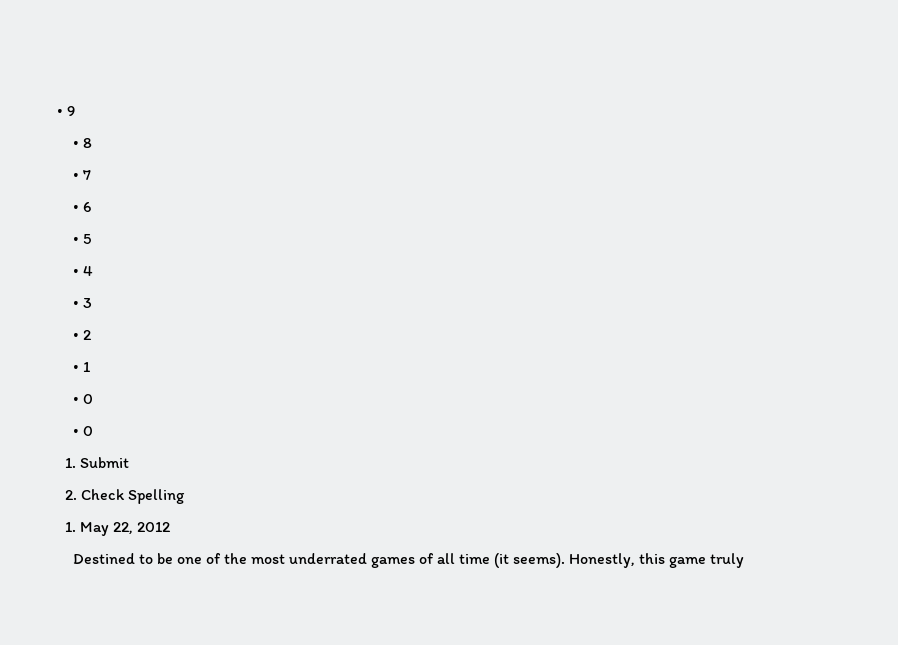• 9
    • 8
    • 7
    • 6
    • 5
    • 4
    • 3
    • 2
    • 1
    • 0
    • 0
  1. Submit
  2. Check Spelling
  1. May 22, 2012
    Destined to be one of the most underrated games of all time (it seems). Honestly, this game truly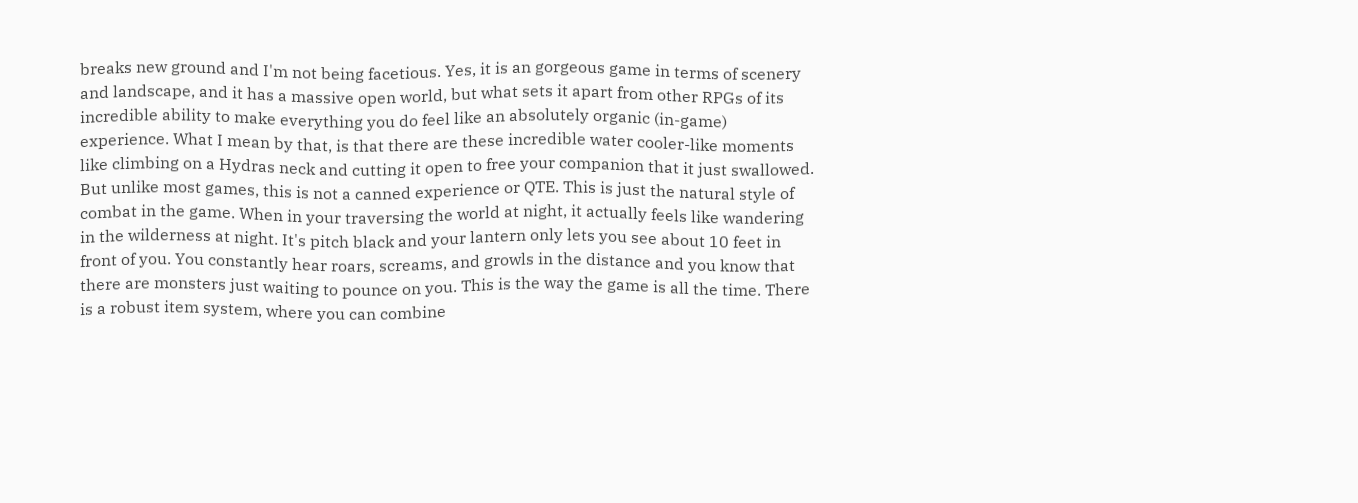breaks new ground and I'm not being facetious. Yes, it is an gorgeous game in terms of scenery and landscape, and it has a massive open world, but what sets it apart from other RPGs of its incredible ability to make everything you do feel like an absolutely organic (in-game) experience. What I mean by that, is that there are these incredible water cooler-like moments like climbing on a Hydras neck and cutting it open to free your companion that it just swallowed. But unlike most games, this is not a canned experience or QTE. This is just the natural style of combat in the game. When in your traversing the world at night, it actually feels like wandering in the wilderness at night. It's pitch black and your lantern only lets you see about 10 feet in front of you. You constantly hear roars, screams, and growls in the distance and you know that there are monsters just waiting to pounce on you. This is the way the game is all the time. There is a robust item system, where you can combine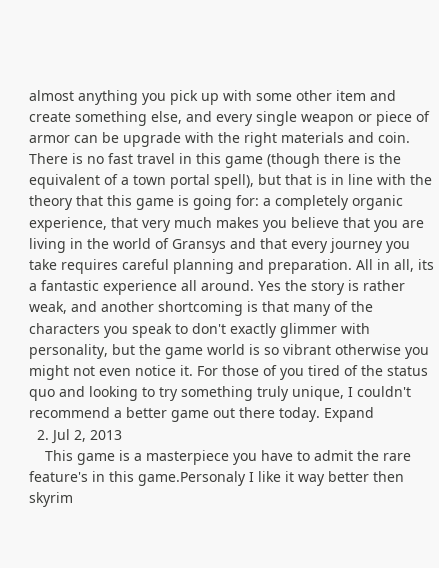almost anything you pick up with some other item and create something else, and every single weapon or piece of armor can be upgrade with the right materials and coin. There is no fast travel in this game (though there is the equivalent of a town portal spell), but that is in line with the theory that this game is going for: a completely organic experience, that very much makes you believe that you are living in the world of Gransys and that every journey you take requires careful planning and preparation. All in all, its a fantastic experience all around. Yes the story is rather weak, and another shortcoming is that many of the characters you speak to don't exactly glimmer with personality, but the game world is so vibrant otherwise you might not even notice it. For those of you tired of the status quo and looking to try something truly unique, I couldn't recommend a better game out there today. Expand
  2. Jul 2, 2013
    This game is a masterpiece you have to admit the rare feature's in this game.Personaly I like it way better then skyrim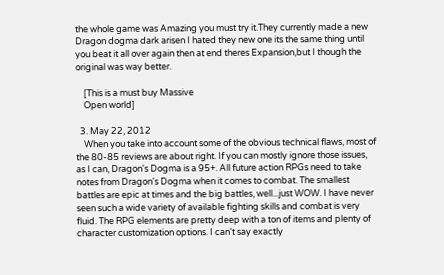the whole game was Amazing you must try it.They currently made a new Dragon dogma dark arisen I hated they new one its the same thing until you beat it all over again then at end theres Expansion,but I though the original was way better.

    [This is a must buy Massive
    Open world]

  3. May 22, 2012
    When you take into account some of the obvious technical flaws, most of the 80-85 reviews are about right. If you can mostly ignore those issues, as I can, Dragon's Dogma is a 95+. All future action RPGs need to take notes from Dragon's Dogma when it comes to combat. The smallest battles are epic at times and the big battles, well...just WOW. I have never seen such a wide variety of available fighting skills and combat is very fluid. The RPG elements are pretty deep with a ton of items and plenty of character customization options. I can't say exactly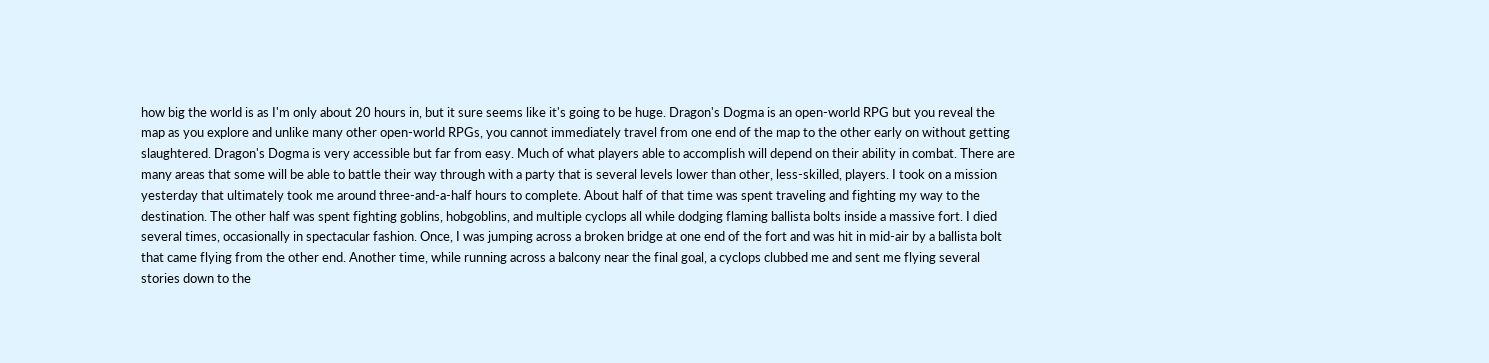how big the world is as I'm only about 20 hours in, but it sure seems like it's going to be huge. Dragon's Dogma is an open-world RPG but you reveal the map as you explore and unlike many other open-world RPGs, you cannot immediately travel from one end of the map to the other early on without getting slaughtered. Dragon's Dogma is very accessible but far from easy. Much of what players able to accomplish will depend on their ability in combat. There are many areas that some will be able to battle their way through with a party that is several levels lower than other, less-skilled, players. I took on a mission yesterday that ultimately took me around three-and-a-half hours to complete. About half of that time was spent traveling and fighting my way to the destination. The other half was spent fighting goblins, hobgoblins, and multiple cyclops all while dodging flaming ballista bolts inside a massive fort. I died several times, occasionally in spectacular fashion. Once, I was jumping across a broken bridge at one end of the fort and was hit in mid-air by a ballista bolt that came flying from the other end. Another time, while running across a balcony near the final goal, a cyclops clubbed me and sent me flying several stories down to the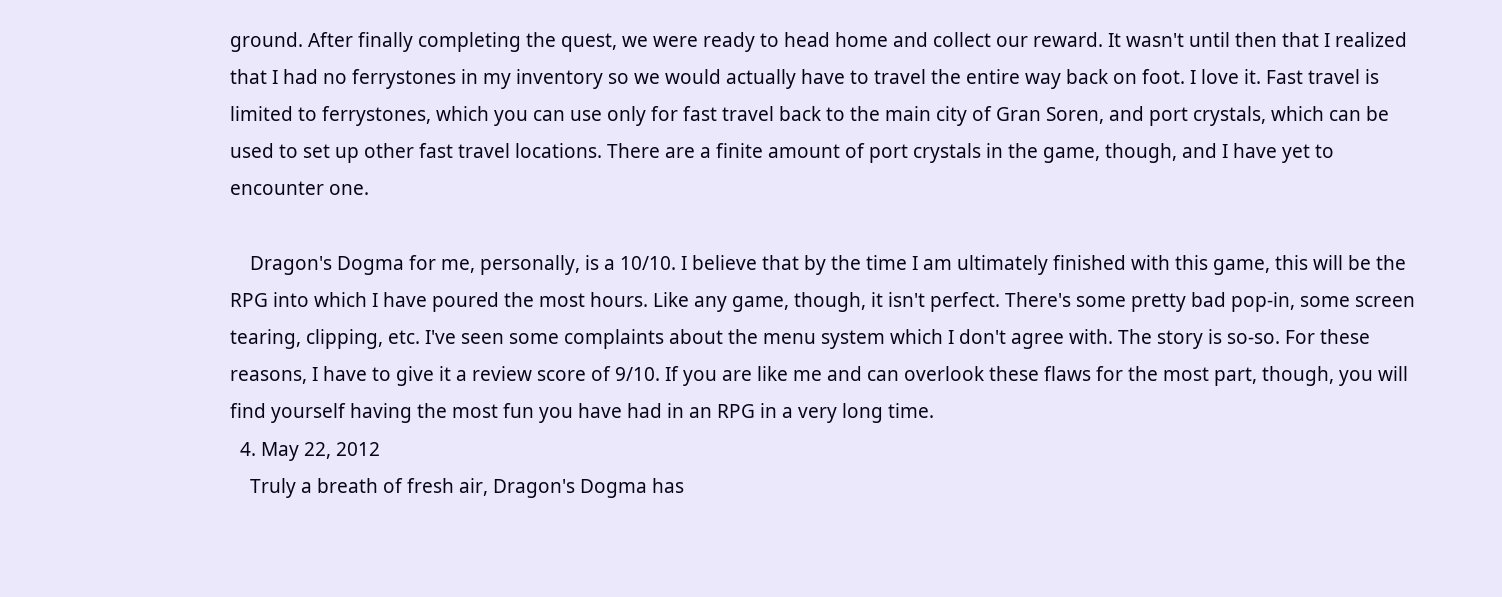ground. After finally completing the quest, we were ready to head home and collect our reward. It wasn't until then that I realized that I had no ferrystones in my inventory so we would actually have to travel the entire way back on foot. I love it. Fast travel is limited to ferrystones, which you can use only for fast travel back to the main city of Gran Soren, and port crystals, which can be used to set up other fast travel locations. There are a finite amount of port crystals in the game, though, and I have yet to encounter one.

    Dragon's Dogma for me, personally, is a 10/10. I believe that by the time I am ultimately finished with this game, this will be the RPG into which I have poured the most hours. Like any game, though, it isn't perfect. There's some pretty bad pop-in, some screen tearing, clipping, etc. I've seen some complaints about the menu system which I don't agree with. The story is so-so. For these reasons, I have to give it a review score of 9/10. If you are like me and can overlook these flaws for the most part, though, you will find yourself having the most fun you have had in an RPG in a very long time.
  4. May 22, 2012
    Truly a breath of fresh air, Dragon's Dogma has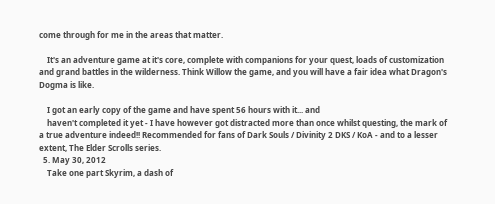come through for me in the areas that matter.

    It's an adventure game at it's core, complete with companions for your quest, loads of customization and grand battles in the wilderness. Think Willow the game, and you will have a fair idea what Dragon's Dogma is like.

    I got an early copy of the game and have spent 56 hours with it... and
    haven't completed it yet - I have however got distracted more than once whilst questing, the mark of a true adventure indeed!! Recommended for fans of Dark Souls / Divinity 2 DKS / KoA - and to a lesser extent, The Elder Scrolls series.
  5. May 30, 2012
    Take one part Skyrim, a dash of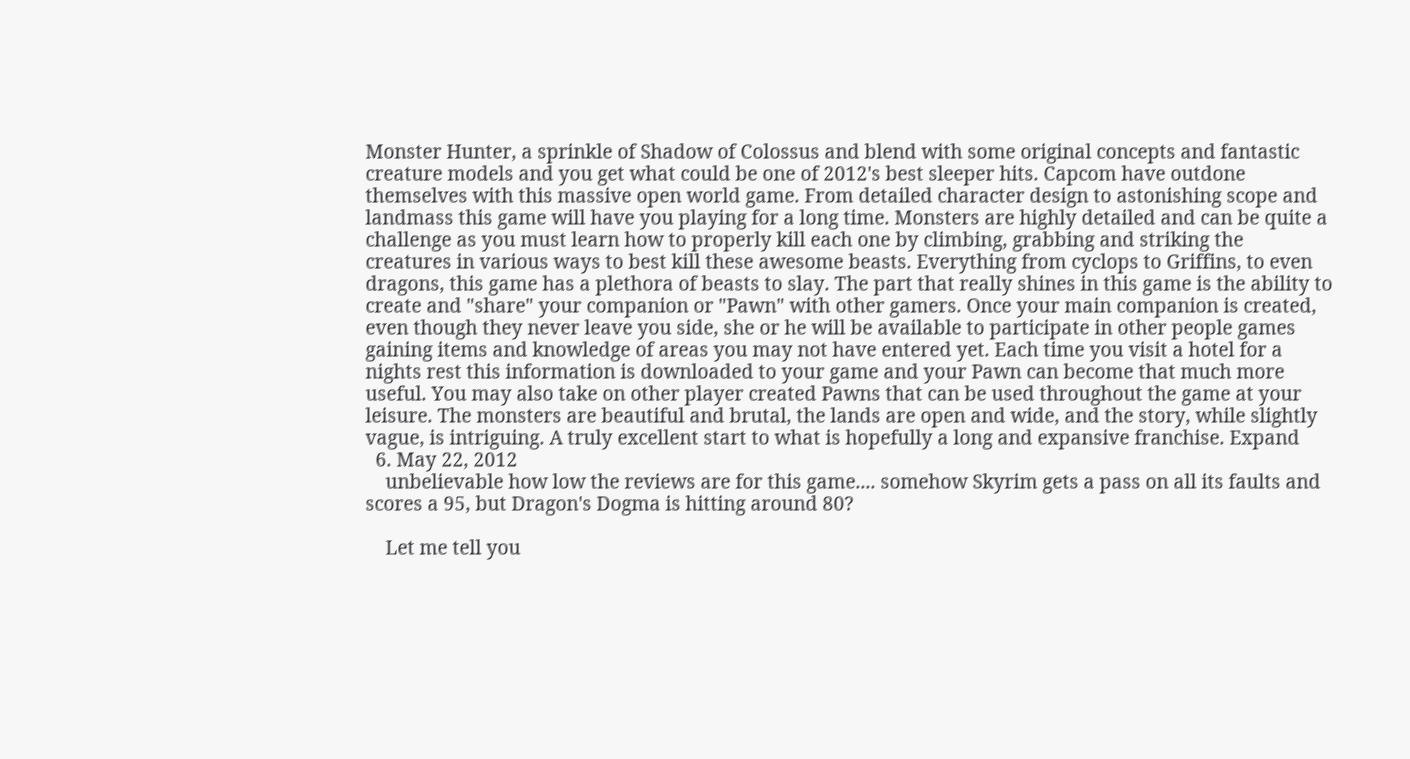Monster Hunter, a sprinkle of Shadow of Colossus and blend with some original concepts and fantastic creature models and you get what could be one of 2012's best sleeper hits. Capcom have outdone themselves with this massive open world game. From detailed character design to astonishing scope and landmass this game will have you playing for a long time. Monsters are highly detailed and can be quite a challenge as you must learn how to properly kill each one by climbing, grabbing and striking the creatures in various ways to best kill these awesome beasts. Everything from cyclops to Griffins, to even dragons, this game has a plethora of beasts to slay. The part that really shines in this game is the ability to create and "share" your companion or "Pawn" with other gamers. Once your main companion is created, even though they never leave you side, she or he will be available to participate in other people games gaining items and knowledge of areas you may not have entered yet. Each time you visit a hotel for a nights rest this information is downloaded to your game and your Pawn can become that much more useful. You may also take on other player created Pawns that can be used throughout the game at your leisure. The monsters are beautiful and brutal, the lands are open and wide, and the story, while slightly vague, is intriguing. A truly excellent start to what is hopefully a long and expansive franchise. Expand
  6. May 22, 2012
    unbelievable how low the reviews are for this game.... somehow Skyrim gets a pass on all its faults and scores a 95, but Dragon's Dogma is hitting around 80?

    Let me tell you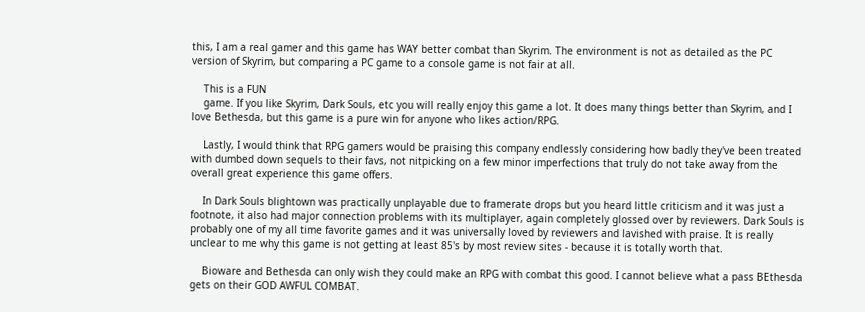this, I am a real gamer and this game has WAY better combat than Skyrim. The environment is not as detailed as the PC version of Skyrim, but comparing a PC game to a console game is not fair at all.

    This is a FUN
    game. If you like Skyrim, Dark Souls, etc you will really enjoy this game a lot. It does many things better than Skyrim, and I love Bethesda, but this game is a pure win for anyone who likes action/RPG.

    Lastly, I would think that RPG gamers would be praising this company endlessly considering how badly they've been treated with dumbed down sequels to their favs, not nitpicking on a few minor imperfections that truly do not take away from the overall great experience this game offers.

    In Dark Souls blightown was practically unplayable due to framerate drops but you heard little criticism and it was just a footnote, it also had major connection problems with its multiplayer, again completely glossed over by reviewers. Dark Souls is probably one of my all time favorite games and it was universally loved by reviewers and lavished with praise. It is really unclear to me why this game is not getting at least 85's by most review sites - because it is totally worth that.

    Bioware and Bethesda can only wish they could make an RPG with combat this good. I cannot believe what a pass BEthesda gets on their GOD AWFUL COMBAT.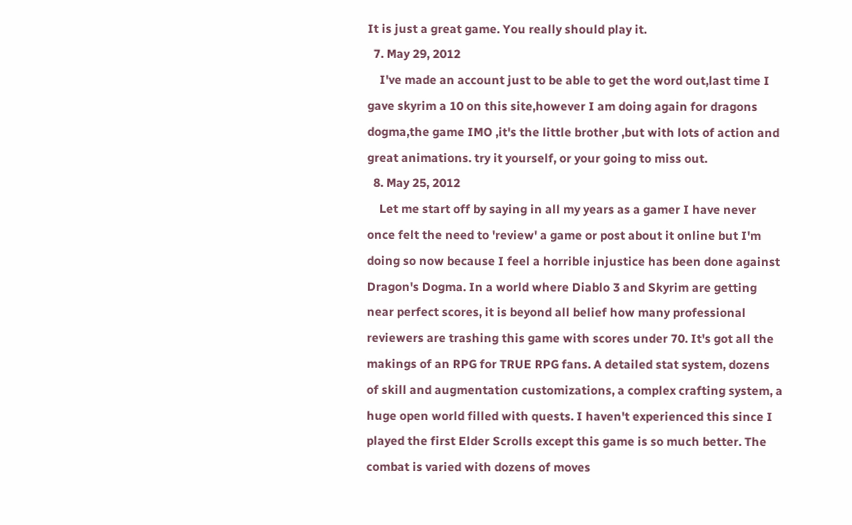It is just a great game. You really should play it.
  7. May 29, 2012
    I've made an account just to be able to get the word out,last time I gave skyrim a 10 on this site,however I am doing again for dragons dogma,the game IMO ,it's the little brother ,but with lots of action and great animations. try it yourself, or your going to miss out.
  8. May 25, 2012
    Let me start off by saying in all my years as a gamer I have never once felt the need to 'review' a game or post about it online but I'm doing so now because I feel a horrible injustice has been done against Dragon's Dogma. In a world where Diablo 3 and Skyrim are getting near perfect scores, it is beyond all belief how many professional reviewers are trashing this game with scores under 70. It's got all the makings of an RPG for TRUE RPG fans. A detailed stat system, dozens of skill and augmentation customizations, a complex crafting system, a huge open world filled with quests. I haven't experienced this since I played the first Elder Scrolls except this game is so much better. The combat is varied with dozens of moves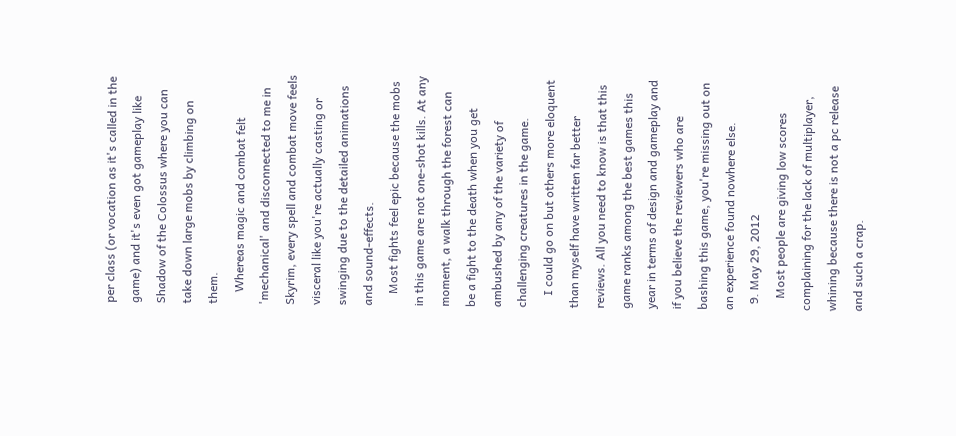per class (or vocation as it's called in the game) and it's even got gameplay like Shadow of the Colossus where you can take down large mobs by climbing on them.
    Whereas magic and combat felt 'mechanical' and disconnected to me in Skyrim, every spell and combat move feels visceral like you're actually casting or swinging due to the detailed animations and sound-effects.
    Most fights feel epic because the mobs in this game are not one-shot kills. At any moment, a walk through the forest can be a fight to the death when you get ambushed by any of the variety of challenging creatures in the game.
    I could go on but others more eloquent than myself have written far better reviews. All you need to know is that this game ranks among the best games this year in terms of design and gameplay and if you believe the reviewers who are bashing this game, you're missing out on an experience found nowhere else.
  9. May 29, 2012
    Most people are giving low scores complaining for the lack of multiplayer, whining because there is not a pc release and such a crap.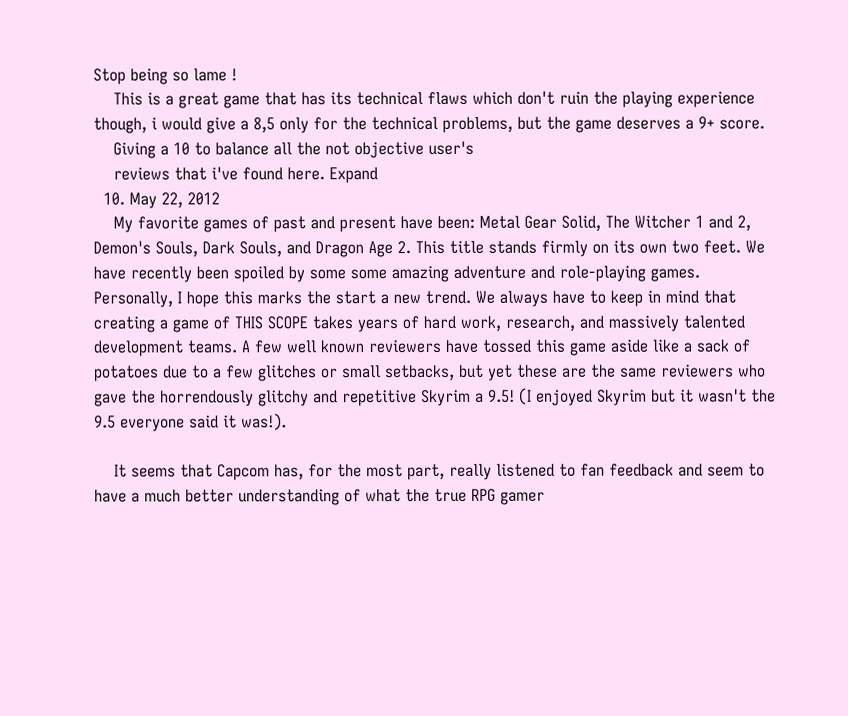Stop being so lame !
    This is a great game that has its technical flaws which don't ruin the playing experience though, i would give a 8,5 only for the technical problems, but the game deserves a 9+ score.
    Giving a 10 to balance all the not objective user's
    reviews that i've found here. Expand
  10. May 22, 2012
    My favorite games of past and present have been: Metal Gear Solid, The Witcher 1 and 2, Demon's Souls, Dark Souls, and Dragon Age 2. This title stands firmly on its own two feet. We have recently been spoiled by some some amazing adventure and role-playing games. Personally, I hope this marks the start a new trend. We always have to keep in mind that creating a game of THIS SCOPE takes years of hard work, research, and massively talented development teams. A few well known reviewers have tossed this game aside like a sack of potatoes due to a few glitches or small setbacks, but yet these are the same reviewers who gave the horrendously glitchy and repetitive Skyrim a 9.5! (I enjoyed Skyrim but it wasn't the 9.5 everyone said it was!).

    It seems that Capcom has, for the most part, really listened to fan feedback and seem to have a much better understanding of what the true RPG gamer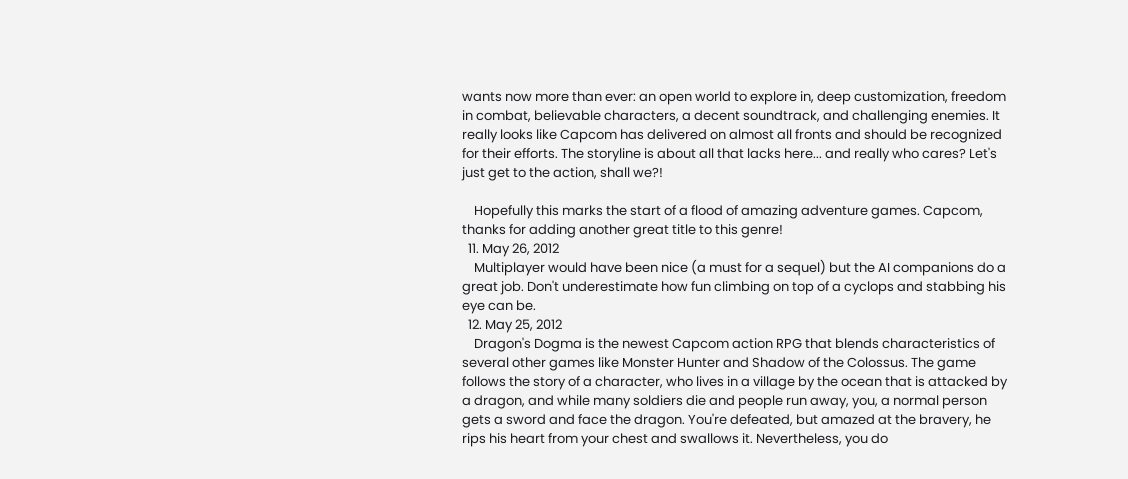wants now more than ever: an open world to explore in, deep customization, freedom in combat, believable characters, a decent soundtrack, and challenging enemies. It really looks like Capcom has delivered on almost all fronts and should be recognized for their efforts. The storyline is about all that lacks here... and really who cares? Let's just get to the action, shall we?!

    Hopefully this marks the start of a flood of amazing adventure games. Capcom, thanks for adding another great title to this genre!
  11. May 26, 2012
    Multiplayer would have been nice (a must for a sequel) but the AI companions do a great job. Don't underestimate how fun climbing on top of a cyclops and stabbing his eye can be.
  12. May 25, 2012
    Dragon's Dogma is the newest Capcom action RPG that blends characteristics of several other games like Monster Hunter and Shadow of the Colossus. The game follows the story of a character, who lives in a village by the ocean that is attacked by a dragon, and while many soldiers die and people run away, you, a normal person gets a sword and face the dragon. You're defeated, but amazed at the bravery, he rips his heart from your chest and swallows it. Nevertheless, you do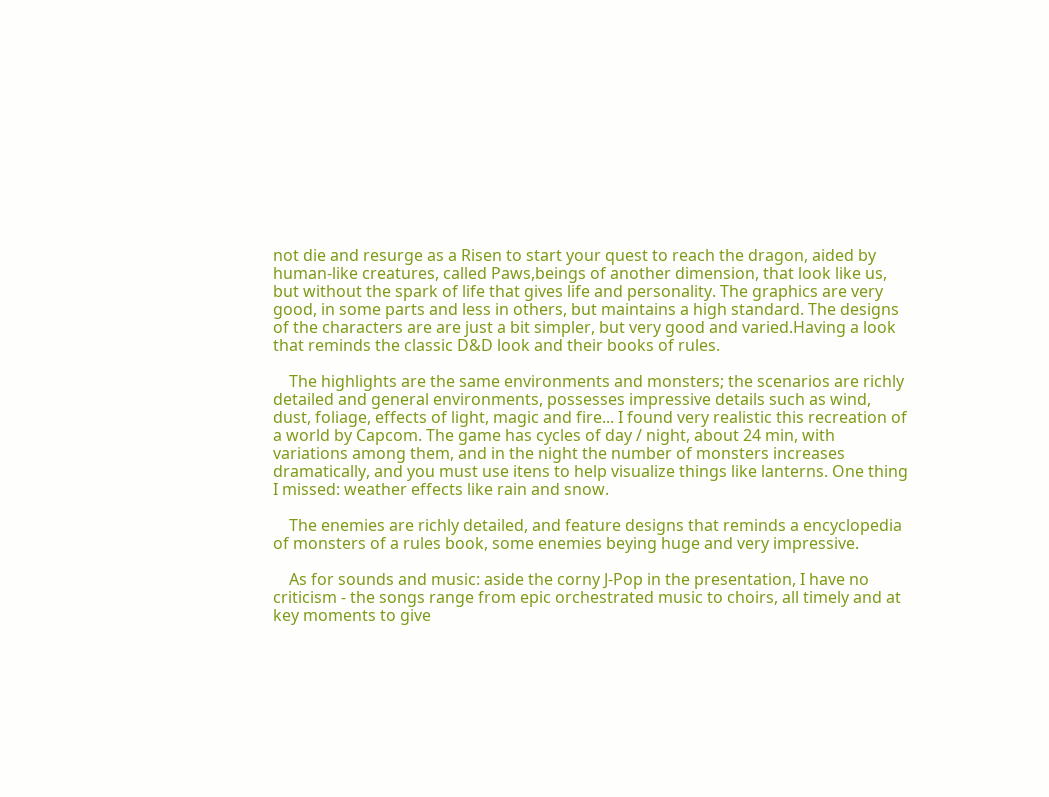not die and resurge as a Risen to start your quest to reach the dragon, aided by human-like creatures, called Paws,beings of another dimension, that look like us, but without the spark of life that gives life and personality. The graphics are very good, in some parts and less in others, but maintains a high standard. The designs of the characters are are just a bit simpler, but very good and varied.Having a look that reminds the classic D&D look and their books of rules.

    The highlights are the same environments and monsters; the scenarios are richly detailed and general environments, possesses impressive details such as wind, dust, foliage, effects of light, magic and fire... I found very realistic this recreation of a world by Capcom. The game has cycles of day / night, about 24 min, with variations among them, and in the night the number of monsters increases dramatically, and you must use itens to help visualize things like lanterns. One thing I missed: weather effects like rain and snow.

    The enemies are richly detailed, and feature designs that reminds a encyclopedia of monsters of a rules book, some enemies beying huge and very impressive.

    As for sounds and music: aside the corny J-Pop in the presentation, I have no criticism - the songs range from epic orchestrated music to choirs, all timely and at key moments to give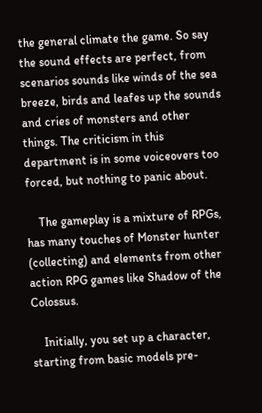the general climate the game. So say the sound effects are perfect, from scenarios sounds like winds of the sea breeze, birds and leafes up the sounds and cries of monsters and other things. The criticism in this department is in some voiceovers too forced, but nothing to panic about.

    The gameplay is a mixture of RPGs, has many touches of Monster hunter (collecting) and elements from other action RPG games like Shadow of the Colossus.

    Initially, you set up a character, starting from basic models pre-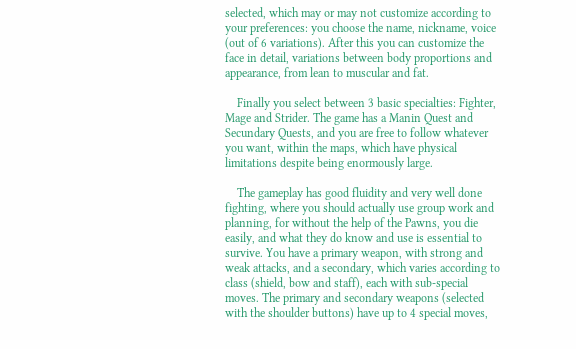selected, which may or may not customize according to your preferences: you choose the name, nickname, voice (out of 6 variations). After this you can customize the face in detail, variations between body proportions and appearance, from lean to muscular and fat.

    Finally you select between 3 basic specialties: Fighter, Mage and Strider. The game has a Manin Quest and Secundary Quests, and you are free to follow whatever you want, within the maps, which have physical limitations despite being enormously large.

    The gameplay has good fluidity and very well done fighting, where you should actually use group work and planning, for without the help of the Pawns, you die easily, and what they do know and use is essential to survive. You have a primary weapon, with strong and weak attacks, and a secondary, which varies according to class (shield, bow and staff), each with sub-special moves. The primary and secondary weapons (selected with the shoulder buttons) have up to 4 special moves,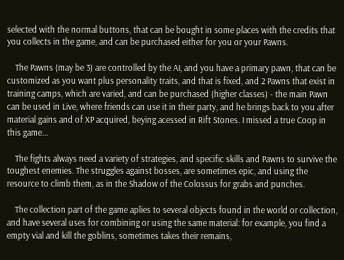selected with the normal buttons, that can be bought in some places with the credits that you collects in the game, and can be purchased either for you or your Pawns.

    The Pawns (may be 3) are controlled by the AI, and you have a primary pawn, that can be customized as you want plus personality traits, and that is fixed, and 2 Pawns that exist in training camps, which are varied, and can be purchased (higher classes) - the main Pawn can be used in Live, where friends can use it in their party, and he brings back to you after material gains and of XP acquired, beying acessed in Rift Stones. I missed a true Coop in this game...

    The fights always need a variety of strategies, and specific skills and Pawns to survive the toughest enemies. The struggles against bosses, are sometimes epic, and using the resource to climb them, as in the Shadow of the Colossus for grabs and punches.

    The collection part of the game aplies to several objects found in the world or collection, and have several uses for combining or using the same material: for example, you find a empty vial and kill the goblins, sometimes takes their remains,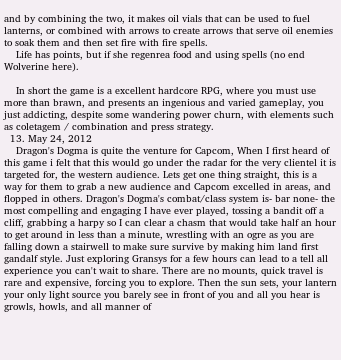and by combining the two, it makes oil vials that can be used to fuel lanterns, or combined with arrows to create arrows that serve oil enemies to soak them and then set fire with fire spells.
    Life has points, but if she regenrea food and using spells (no end Wolverine here).

    In short the game is a excellent hardcore RPG, where you must use more than brawn, and presents an ingenious and varied gameplay, you just addicting, despite some wandering power churn, with elements such as coletagem / combination and press strategy.
  13. May 24, 2012
    Dragon's Dogma is quite the venture for Capcom, When I first heard of this game i felt that this would go under the radar for the very clientel it is targeted for, the western audience. Lets get one thing straight, this is a way for them to grab a new audience and Capcom excelled in areas, and flopped in others. Dragon's Dogma's combat/class system is- bar none- the most compelling and engaging I have ever played, tossing a bandit off a cliff, grabbing a harpy so I can clear a chasm that would take half an hour to get around in less than a minute, wrestling with an ogre as you are falling down a stairwell to make sure survive by making him land first gandalf style. Just exploring Gransys for a few hours can lead to a tell all experience you can't wait to share. There are no mounts, quick travel is rare and expensive, forcing you to explore. Then the sun sets, your lantern your only light source you barely see in front of you and all you hear is growls, howls, and all manner of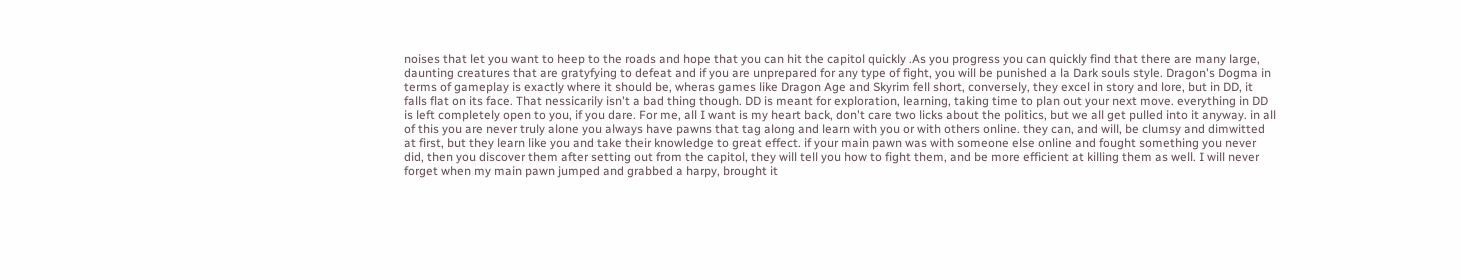noises that let you want to heep to the roads and hope that you can hit the capitol quickly .As you progress you can quickly find that there are many large, daunting creatures that are gratyfying to defeat and if you are unprepared for any type of fight, you will be punished a la Dark souls style. Dragon's Dogma in terms of gameplay is exactly where it should be, wheras games like Dragon Age and Skyrim fell short, conversely, they excel in story and lore, but in DD, it falls flat on its face. That nessicarily isn't a bad thing though. DD is meant for exploration, learning, taking time to plan out your next move. everything in DD is left completely open to you, if you dare. For me, all I want is my heart back, don't care two licks about the politics, but we all get pulled into it anyway. in all of this you are never truly alone you always have pawns that tag along and learn with you or with others online. they can, and will, be clumsy and dimwitted at first, but they learn like you and take their knowledge to great effect. if your main pawn was with someone else online and fought something you never did, then you discover them after setting out from the capitol, they will tell you how to fight them, and be more efficient at killing them as well. I will never forget when my main pawn jumped and grabbed a harpy, brought it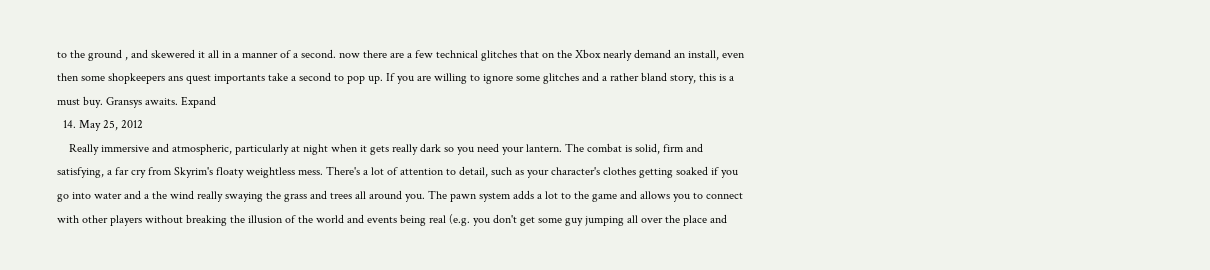to the ground , and skewered it all in a manner of a second. now there are a few technical glitches that on the Xbox nearly demand an install, even then some shopkeepers ans quest importants take a second to pop up. If you are willing to ignore some glitches and a rather bland story, this is a must buy. Gransys awaits. Expand
  14. May 25, 2012
    Really immersive and atmospheric, particularly at night when it gets really dark so you need your lantern. The combat is solid, firm and satisfying, a far cry from Skyrim's floaty weightless mess. There's a lot of attention to detail, such as your character's clothes getting soaked if you go into water and a the wind really swaying the grass and trees all around you. The pawn system adds a lot to the game and allows you to connect with other players without breaking the illusion of the world and events being real (e.g. you don't get some guy jumping all over the place and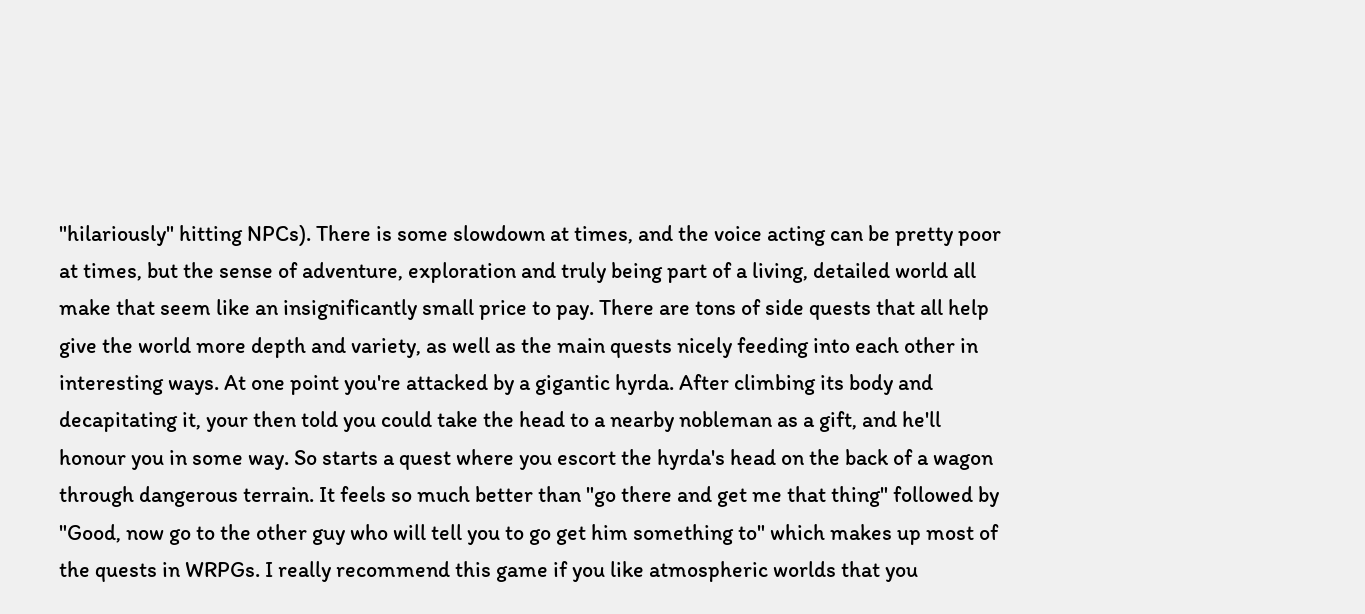"hilariously" hitting NPCs). There is some slowdown at times, and the voice acting can be pretty poor at times, but the sense of adventure, exploration and truly being part of a living, detailed world all make that seem like an insignificantly small price to pay. There are tons of side quests that all help give the world more depth and variety, as well as the main quests nicely feeding into each other in interesting ways. At one point you're attacked by a gigantic hyrda. After climbing its body and decapitating it, your then told you could take the head to a nearby nobleman as a gift, and he'll honour you in some way. So starts a quest where you escort the hyrda's head on the back of a wagon through dangerous terrain. It feels so much better than "go there and get me that thing" followed by "Good, now go to the other guy who will tell you to go get him something to" which makes up most of the quests in WRPGs. I really recommend this game if you like atmospheric worlds that you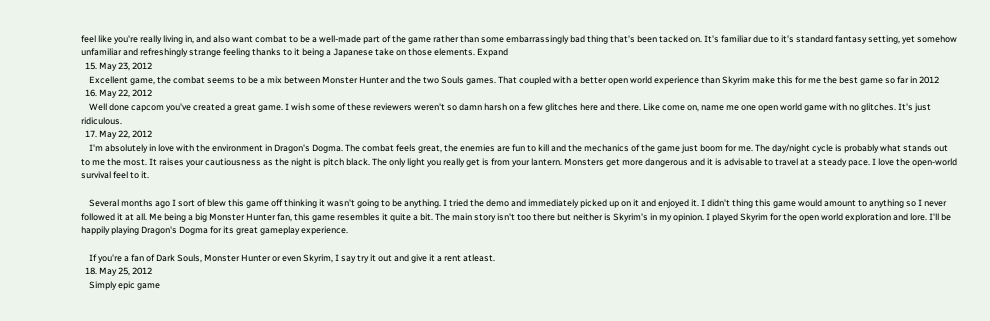feel like you're really living in, and also want combat to be a well-made part of the game rather than some embarrassingly bad thing that's been tacked on. It's familiar due to it's standard fantasy setting, yet somehow unfamiliar and refreshingly strange feeling thanks to it being a Japanese take on those elements. Expand
  15. May 23, 2012
    Excellent game, the combat seems to be a mix between Monster Hunter and the two Souls games. That coupled with a better open world experience than Skyrim make this for me the best game so far in 2012
  16. May 22, 2012
    Well done capcom you've created a great game. I wish some of these reviewers weren't so damn harsh on a few glitches here and there. Like come on, name me one open world game with no glitches. It's just ridiculous.
  17. May 22, 2012
    I'm absolutely in love with the environment in Dragon's Dogma. The combat feels great, the enemies are fun to kill and the mechanics of the game just boom for me. The day/night cycle is probably what stands out to me the most. It raises your cautiousness as the night is pitch black. The only light you really get is from your lantern. Monsters get more dangerous and it is advisable to travel at a steady pace. I love the open-world survival feel to it.

    Several months ago I sort of blew this game off thinking it wasn't going to be anything. I tried the demo and immediately picked up on it and enjoyed it. I didn't thing this game would amount to anything so I never followed it at all. Me being a big Monster Hunter fan, this game resembles it quite a bit. The main story isn't too there but neither is Skyrim's in my opinion. I played Skyrim for the open world exploration and lore. I'll be happily playing Dragon's Dogma for its great gameplay experience.

    If you're a fan of Dark Souls, Monster Hunter or even Skyrim, I say try it out and give it a rent atleast.
  18. May 25, 2012
    Simply epic game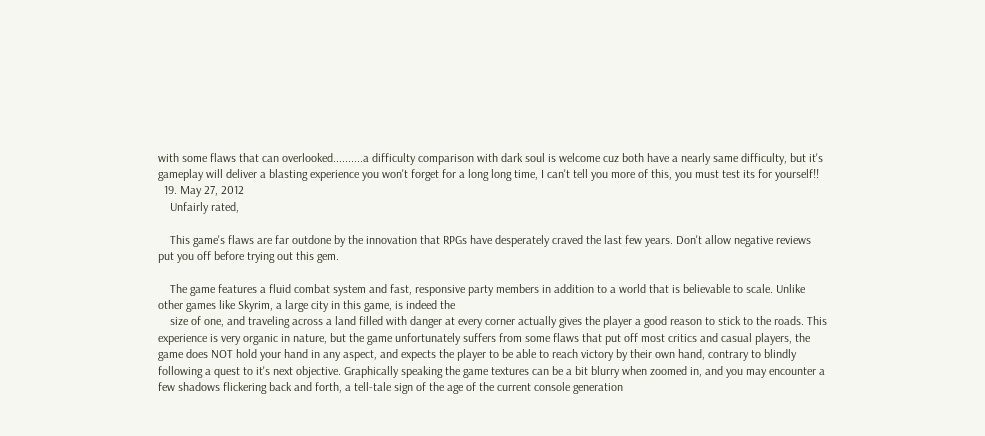with some flaws that can overlooked..........a difficulty comparison with dark soul is welcome cuz both have a nearly same difficulty, but it's gameplay will deliver a blasting experience you won't forget for a long long time, I can't tell you more of this, you must test its for yourself!!
  19. May 27, 2012
    Unfairly rated,

    This game's flaws are far outdone by the innovation that RPGs have desperately craved the last few years. Don't allow negative reviews put you off before trying out this gem.

    The game features a fluid combat system and fast, responsive party members in addition to a world that is believable to scale. Unlike other games like Skyrim, a large city in this game, is indeed the
    size of one, and traveling across a land filled with danger at every corner actually gives the player a good reason to stick to the roads. This experience is very organic in nature, but the game unfortunately suffers from some flaws that put off most critics and casual players, the game does NOT hold your hand in any aspect, and expects the player to be able to reach victory by their own hand, contrary to blindly following a quest to it's next objective. Graphically speaking the game textures can be a bit blurry when zoomed in, and you may encounter a few shadows flickering back and forth, a tell-tale sign of the age of the current console generation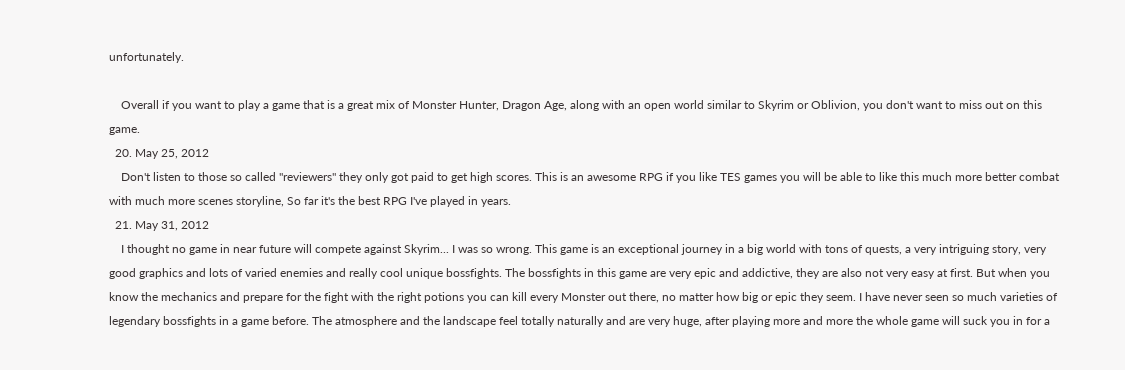unfortunately.

    Overall if you want to play a game that is a great mix of Monster Hunter, Dragon Age, along with an open world similar to Skyrim or Oblivion, you don't want to miss out on this game.
  20. May 25, 2012
    Don't listen to those so called "reviewers" they only got paid to get high scores. This is an awesome RPG if you like TES games you will be able to like this much more better combat with much more scenes storyline, So far it's the best RPG I've played in years.
  21. May 31, 2012
    I thought no game in near future will compete against Skyrim... I was so wrong. This game is an exceptional journey in a big world with tons of quests, a very intriguing story, very good graphics and lots of varied enemies and really cool unique bossfights. The bossfights in this game are very epic and addictive, they are also not very easy at first. But when you know the mechanics and prepare for the fight with the right potions you can kill every Monster out there, no matter how big or epic they seem. I have never seen so much varieties of legendary bossfights in a game before. The atmosphere and the landscape feel totally naturally and are very huge, after playing more and more the whole game will suck you in for a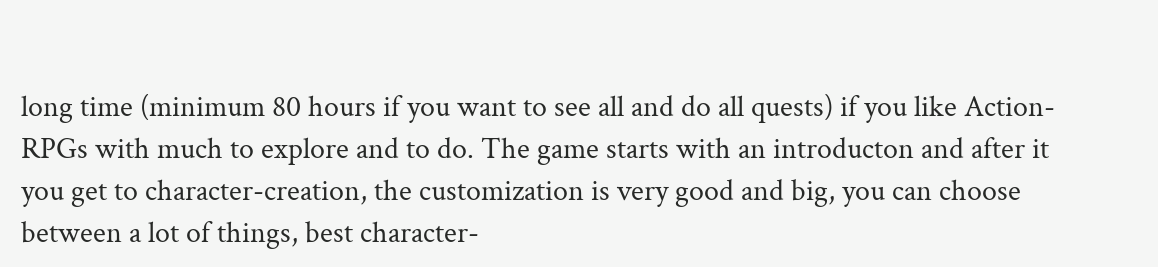long time (minimum 80 hours if you want to see all and do all quests) if you like Action-RPGs with much to explore and to do. The game starts with an introducton and after it you get to character-creation, the customization is very good and big, you can choose between a lot of things, best character-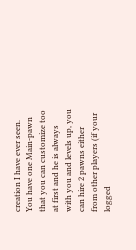creation I have ever seen. You have one Main-pawn that you can customize too at first and he is always with you and levels up, you can hire 2 pawns either from other players (if your logged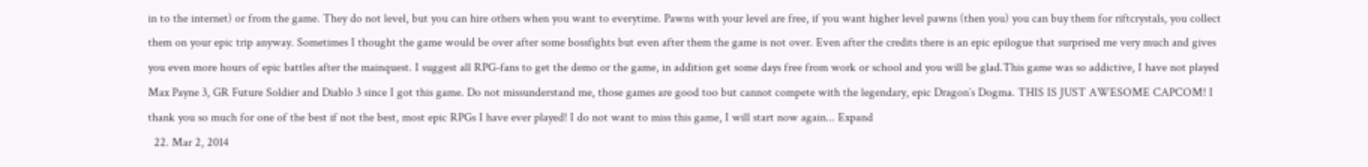in to the internet) or from the game. They do not level, but you can hire others when you want to everytime. Pawns with your level are free, if you want higher level pawns (then you) you can buy them for riftcrystals, you collect them on your epic trip anyway. Sometimes I thought the game would be over after some bossfights but even after them the game is not over. Even after the credits there is an epic epilogue that surprised me very much and gives you even more hours of epic battles after the mainquest. I suggest all RPG-fans to get the demo or the game, in addition get some days free from work or school and you will be glad.This game was so addictive, I have not played Max Payne 3, GR Future Soldier and Diablo 3 since I got this game. Do not missunderstand me, those games are good too but cannot compete with the legendary, epic Dragon`s Dogma. THIS IS JUST AWESOME CAPCOM! I thank you so much for one of the best if not the best, most epic RPGs I have ever played! I do not want to miss this game, I will start now again... Expand
  22. Mar 2, 2014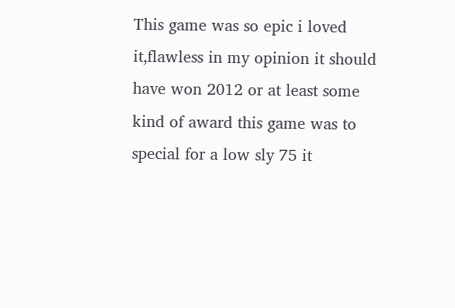This game was so epic i loved it,flawless in my opinion it should have won 2012 or at least some kind of award this game was to special for a low sly 75 it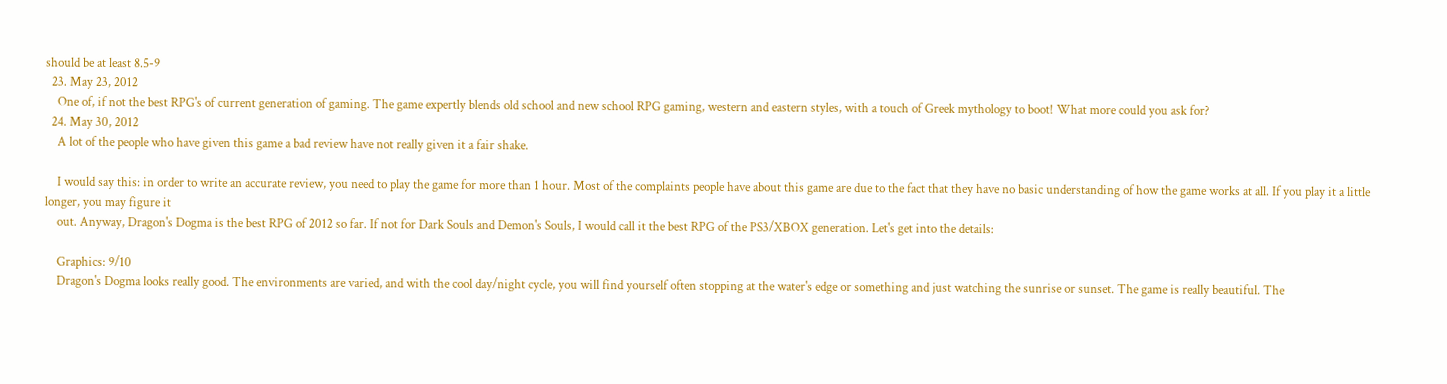should be at least 8.5-9
  23. May 23, 2012
    One of, if not the best RPG's of current generation of gaming. The game expertly blends old school and new school RPG gaming, western and eastern styles, with a touch of Greek mythology to boot! What more could you ask for?
  24. May 30, 2012
    A lot of the people who have given this game a bad review have not really given it a fair shake.

    I would say this: in order to write an accurate review, you need to play the game for more than 1 hour. Most of the complaints people have about this game are due to the fact that they have no basic understanding of how the game works at all. If you play it a little longer, you may figure it
    out. Anyway, Dragon's Dogma is the best RPG of 2012 so far. If not for Dark Souls and Demon's Souls, I would call it the best RPG of the PS3/XBOX generation. Let's get into the details:

    Graphics: 9/10
    Dragon's Dogma looks really good. The environments are varied, and with the cool day/night cycle, you will find yourself often stopping at the water's edge or something and just watching the sunrise or sunset. The game is really beautiful. The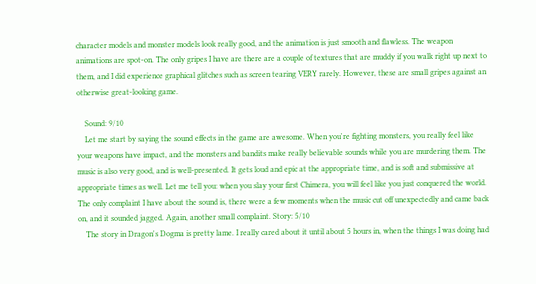character models and monster models look really good, and the animation is just smooth and flawless. The weapon animations are spot-on. The only gripes I have are there are a couple of textures that are muddy if you walk right up next to them, and I did experience graphical glitches such as screen tearing VERY rarely. However, these are small gripes against an otherwise great-looking game.

    Sound: 9/10
    Let me start by saying the sound effects in the game are awesome. When you're fighting monsters, you really feel like your weapons have impact, and the monsters and bandits make really believable sounds while you are murdering them. The music is also very good, and is well-presented. It gets loud and epic at the appropriate time, and is soft and submissive at appropriate times as well. Let me tell you: when you slay your first Chimera, you will feel like you just conquered the world. The only complaint I have about the sound is, there were a few moments when the music cut off unexpectedly and came back on, and it sounded jagged. Again, another small complaint. Story: 5/10
    The story in Dragon's Dogma is pretty lame. I really cared about it until about 5 hours in, when the things I was doing had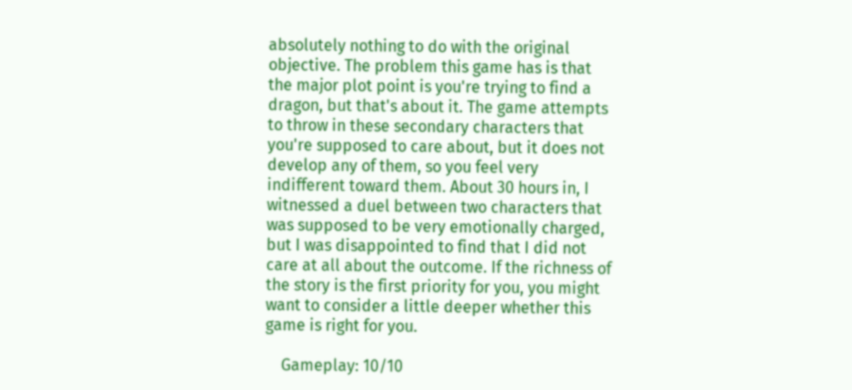absolutely nothing to do with the original objective. The problem this game has is that the major plot point is you're trying to find a dragon, but that's about it. The game attempts to throw in these secondary characters that you're supposed to care about, but it does not develop any of them, so you feel very indifferent toward them. About 30 hours in, I witnessed a duel between two characters that was supposed to be very emotionally charged, but I was disappointed to find that I did not care at all about the outcome. If the richness of the story is the first priority for you, you might want to consider a little deeper whether this game is right for you.

    Gameplay: 10/10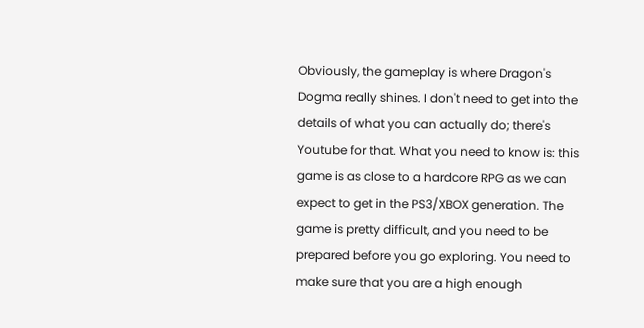Obviously, the gameplay is where Dragon's Dogma really shines. I don't need to get into the details of what you can actually do; there's Youtube for that. What you need to know is: this game is as close to a hardcore RPG as we can expect to get in the PS3/XBOX generation. The game is pretty difficult, and you need to be prepared before you go exploring. You need to make sure that you are a high enough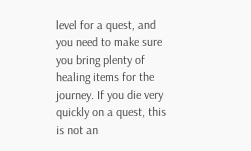level for a quest, and you need to make sure you bring plenty of healing items for the journey. If you die very quickly on a quest, this is not an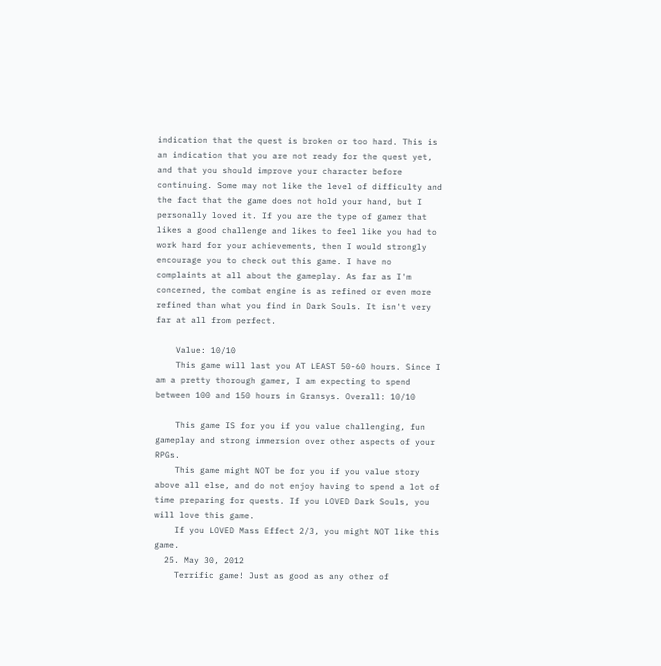indication that the quest is broken or too hard. This is an indication that you are not ready for the quest yet, and that you should improve your character before continuing. Some may not like the level of difficulty and the fact that the game does not hold your hand, but I personally loved it. If you are the type of gamer that likes a good challenge and likes to feel like you had to work hard for your achievements, then I would strongly encourage you to check out this game. I have no complaints at all about the gameplay. As far as I'm concerned, the combat engine is as refined or even more refined than what you find in Dark Souls. It isn't very far at all from perfect.

    Value: 10/10
    This game will last you AT LEAST 50-60 hours. Since I am a pretty thorough gamer, I am expecting to spend between 100 and 150 hours in Gransys. Overall: 10/10

    This game IS for you if you value challenging, fun gameplay and strong immersion over other aspects of your RPGs.
    This game might NOT be for you if you value story above all else, and do not enjoy having to spend a lot of time preparing for quests. If you LOVED Dark Souls, you will love this game.
    If you LOVED Mass Effect 2/3, you might NOT like this game.
  25. May 30, 2012
    Terrific game! Just as good as any other of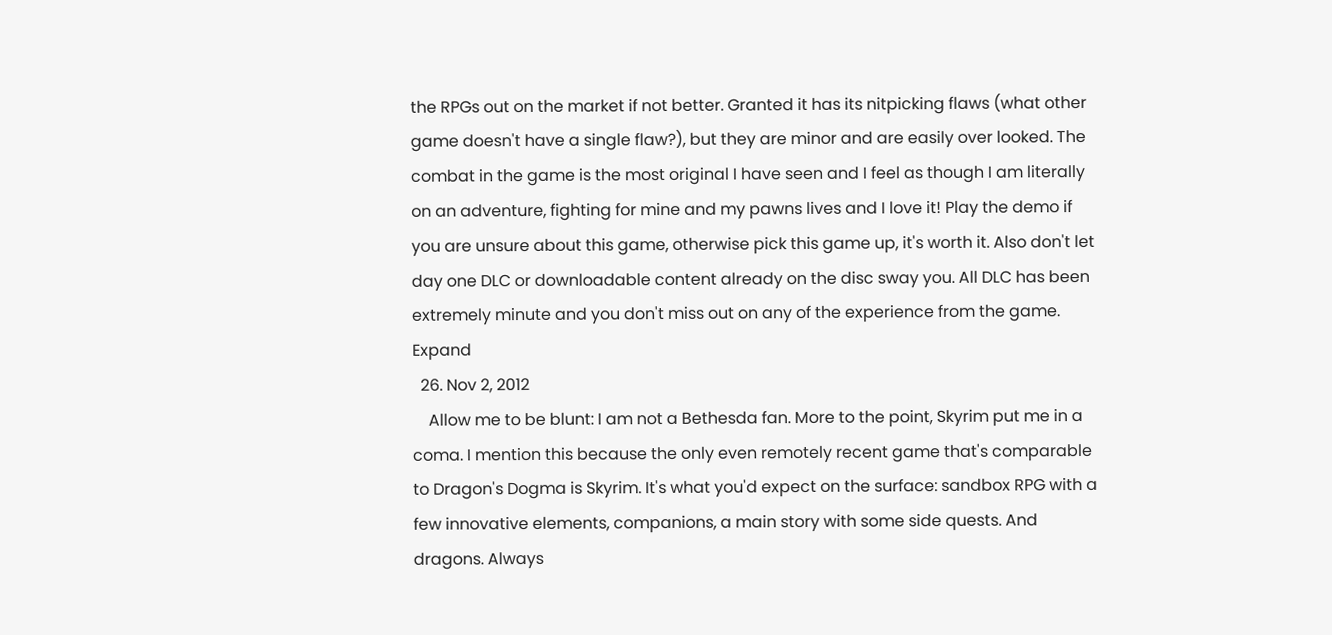the RPGs out on the market if not better. Granted it has its nitpicking flaws (what other game doesn't have a single flaw?), but they are minor and are easily over looked. The combat in the game is the most original I have seen and I feel as though I am literally on an adventure, fighting for mine and my pawns lives and I love it! Play the demo if you are unsure about this game, otherwise pick this game up, it's worth it. Also don't let day one DLC or downloadable content already on the disc sway you. All DLC has been extremely minute and you don't miss out on any of the experience from the game. Expand
  26. Nov 2, 2012
    Allow me to be blunt: I am not a Bethesda fan. More to the point, Skyrim put me in a coma. I mention this because the only even remotely recent game that's comparable to Dragon's Dogma is Skyrim. It's what you'd expect on the surface: sandbox RPG with a few innovative elements, companions, a main story with some side quests. And dragons. Always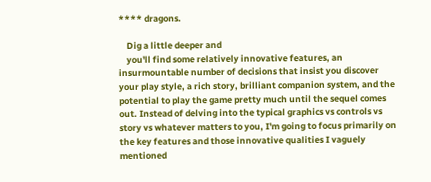**** dragons.

    Dig a little deeper and
    you'll find some relatively innovative features, an insurmountable number of decisions that insist you discover your play style, a rich story, brilliant companion system, and the potential to play the game pretty much until the sequel comes out. Instead of delving into the typical graphics vs controls vs story vs whatever matters to you, I'm going to focus primarily on the key features and those innovative qualities I vaguely mentioned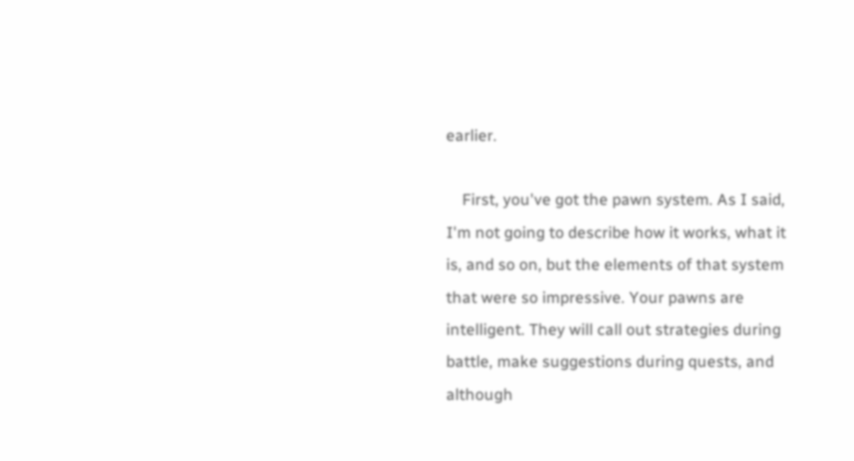earlier.

    First, you've got the pawn system. As I said, I'm not going to describe how it works, what it is, and so on, but the elements of that system that were so impressive. Your pawns are intelligent. They will call out strategies during battle, make suggestions during quests, and although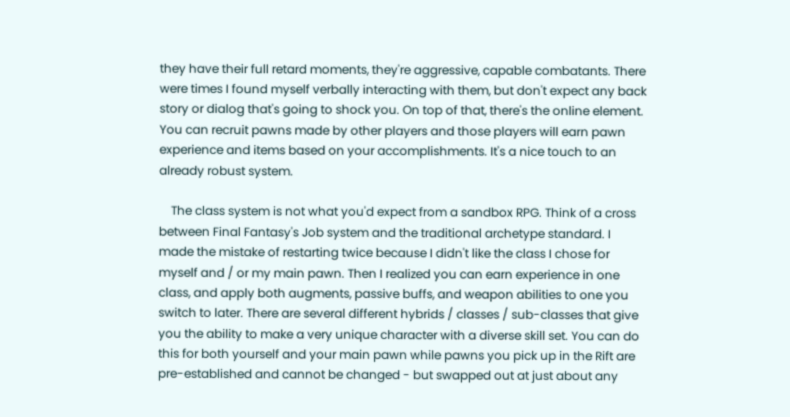they have their full retard moments, they're aggressive, capable combatants. There were times I found myself verbally interacting with them, but don't expect any back story or dialog that's going to shock you. On top of that, there's the online element. You can recruit pawns made by other players and those players will earn pawn experience and items based on your accomplishments. It's a nice touch to an already robust system.

    The class system is not what you'd expect from a sandbox RPG. Think of a cross between Final Fantasy's Job system and the traditional archetype standard. I made the mistake of restarting twice because I didn't like the class I chose for myself and / or my main pawn. Then I realized you can earn experience in one class, and apply both augments, passive buffs, and weapon abilities to one you switch to later. There are several different hybrids / classes / sub-classes that give you the ability to make a very unique character with a diverse skill set. You can do this for both yourself and your main pawn while pawns you pick up in the Rift are pre-established and cannot be changed - but swapped out at just about any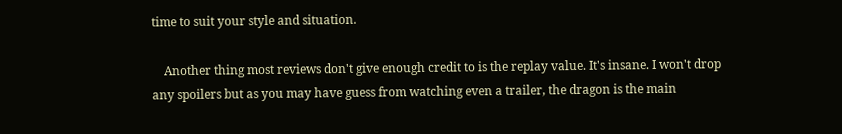time to suit your style and situation.

    Another thing most reviews don't give enough credit to is the replay value. It's insane. I won't drop any spoilers but as you may have guess from watching even a trailer, the dragon is the main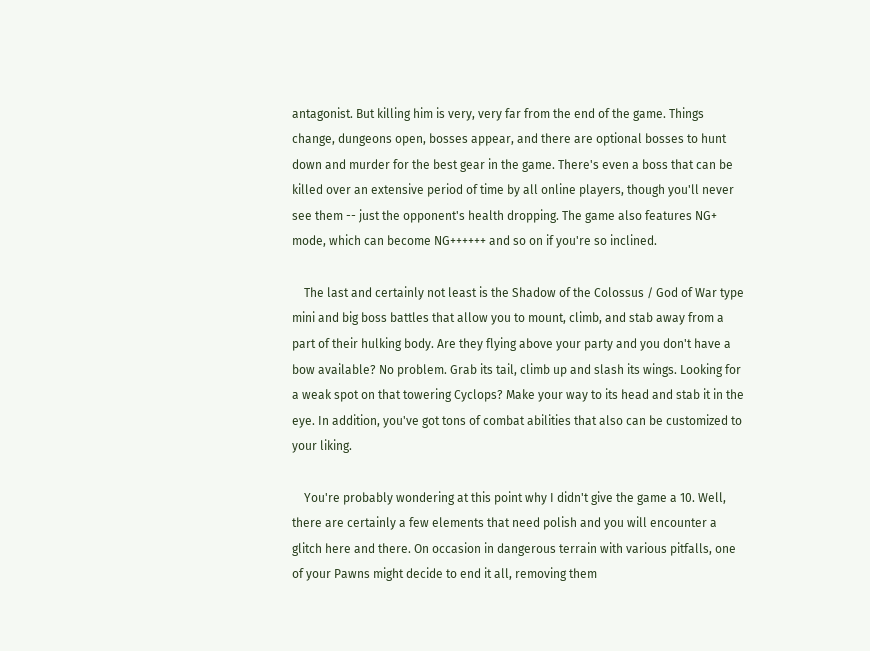antagonist. But killing him is very, very far from the end of the game. Things change, dungeons open, bosses appear, and there are optional bosses to hunt down and murder for the best gear in the game. There's even a boss that can be killed over an extensive period of time by all online players, though you'll never see them -- just the opponent's health dropping. The game also features NG+ mode, which can become NG++++++ and so on if you're so inclined.

    The last and certainly not least is the Shadow of the Colossus / God of War type mini and big boss battles that allow you to mount, climb, and stab away from a part of their hulking body. Are they flying above your party and you don't have a bow available? No problem. Grab its tail, climb up and slash its wings. Looking for a weak spot on that towering Cyclops? Make your way to its head and stab it in the eye. In addition, you've got tons of combat abilities that also can be customized to your liking.

    You're probably wondering at this point why I didn't give the game a 10. Well, there are certainly a few elements that need polish and you will encounter a glitch here and there. On occasion in dangerous terrain with various pitfalls, one of your Pawns might decide to end it all, removing them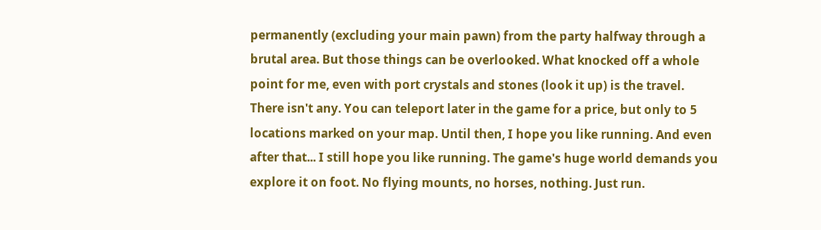permanently (excluding your main pawn) from the party halfway through a brutal area. But those things can be overlooked. What knocked off a whole point for me, even with port crystals and stones (look it up) is the travel. There isn't any. You can teleport later in the game for a price, but only to 5 locations marked on your map. Until then, I hope you like running. And even after that... I still hope you like running. The game's huge world demands you explore it on foot. No flying mounts, no horses, nothing. Just run.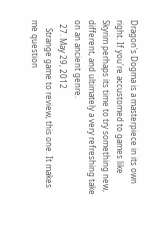Dragon's Dogma is a masterpiece in its own right. If you're accustomed to games like Skyrim perhaps its time to try something new, different, and ultimately a very refreshing take on an ancient genre.
  27. May 29, 2012
    Strange game to review, this one. It makes me question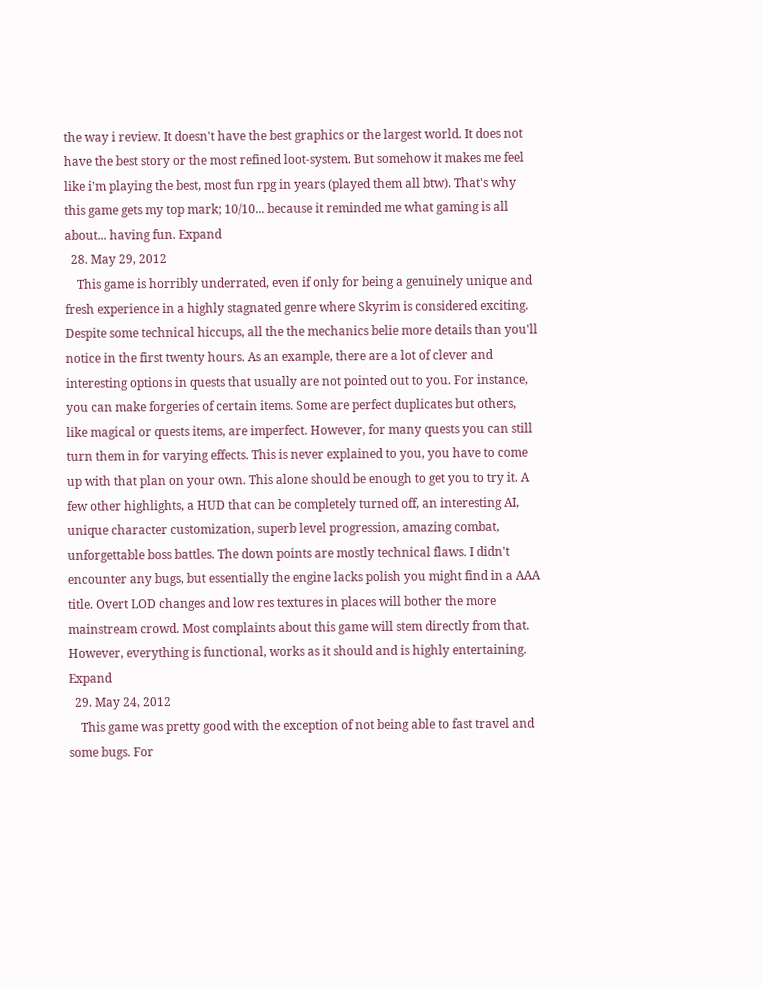the way i review. It doesn't have the best graphics or the largest world. It does not have the best story or the most refined loot-system. But somehow it makes me feel like i'm playing the best, most fun rpg in years (played them all btw). That's why this game gets my top mark; 10/10... because it reminded me what gaming is all about... having fun. Expand
  28. May 29, 2012
    This game is horribly underrated, even if only for being a genuinely unique and fresh experience in a highly stagnated genre where Skyrim is considered exciting. Despite some technical hiccups, all the the mechanics belie more details than you'll notice in the first twenty hours. As an example, there are a lot of clever and interesting options in quests that usually are not pointed out to you. For instance, you can make forgeries of certain items. Some are perfect duplicates but others, like magical or quests items, are imperfect. However, for many quests you can still turn them in for varying effects. This is never explained to you, you have to come up with that plan on your own. This alone should be enough to get you to try it. A few other highlights, a HUD that can be completely turned off, an interesting AI, unique character customization, superb level progression, amazing combat, unforgettable boss battles. The down points are mostly technical flaws. I didn't encounter any bugs, but essentially the engine lacks polish you might find in a AAA title. Overt LOD changes and low res textures in places will bother the more mainstream crowd. Most complaints about this game will stem directly from that. However, everything is functional, works as it should and is highly entertaining. Expand
  29. May 24, 2012
    This game was pretty good with the exception of not being able to fast travel and some bugs. For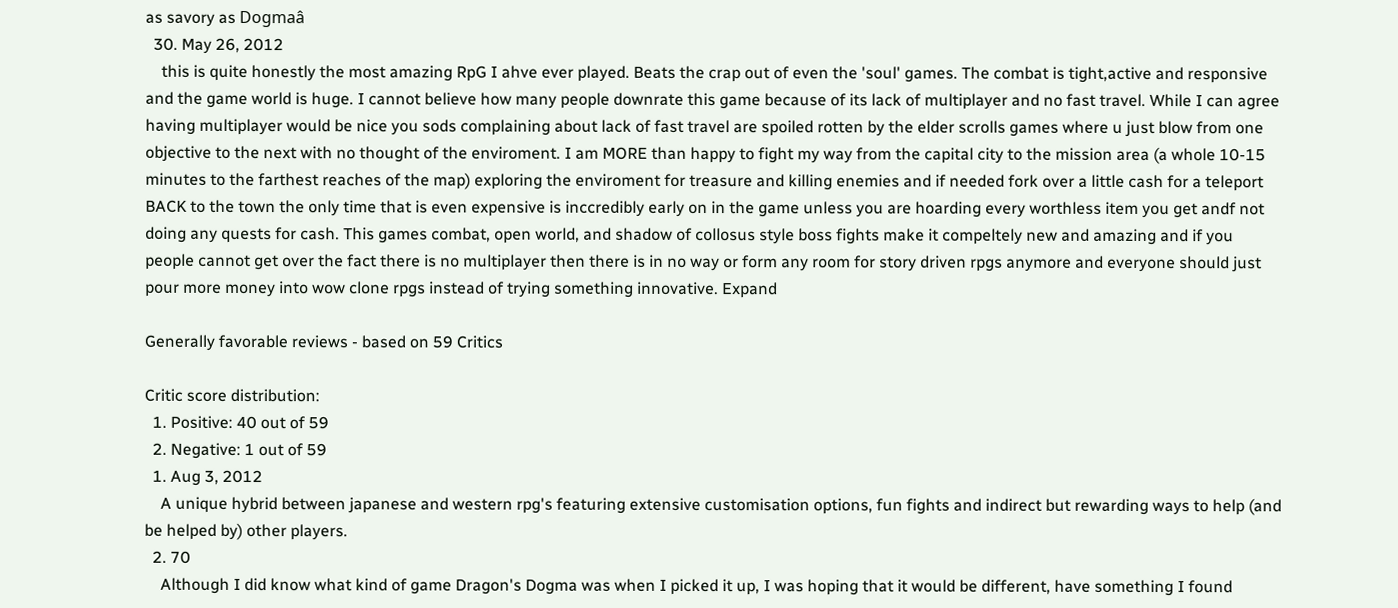as savory as Dogmaâ
  30. May 26, 2012
    this is quite honestly the most amazing RpG I ahve ever played. Beats the crap out of even the 'soul' games. The combat is tight,active and responsive and the game world is huge. I cannot believe how many people downrate this game because of its lack of multiplayer and no fast travel. While I can agree having multiplayer would be nice you sods complaining about lack of fast travel are spoiled rotten by the elder scrolls games where u just blow from one objective to the next with no thought of the enviroment. I am MORE than happy to fight my way from the capital city to the mission area (a whole 10-15 minutes to the farthest reaches of the map) exploring the enviroment for treasure and killing enemies and if needed fork over a little cash for a teleport BACK to the town the only time that is even expensive is inccredibly early on in the game unless you are hoarding every worthless item you get andf not doing any quests for cash. This games combat, open world, and shadow of collosus style boss fights make it compeltely new and amazing and if you people cannot get over the fact there is no multiplayer then there is in no way or form any room for story driven rpgs anymore and everyone should just pour more money into wow clone rpgs instead of trying something innovative. Expand

Generally favorable reviews - based on 59 Critics

Critic score distribution:
  1. Positive: 40 out of 59
  2. Negative: 1 out of 59
  1. Aug 3, 2012
    A unique hybrid between japanese and western rpg's featuring extensive customisation options, fun fights and indirect but rewarding ways to help (and be helped by) other players.
  2. 70
    Although I did know what kind of game Dragon's Dogma was when I picked it up, I was hoping that it would be different, have something I found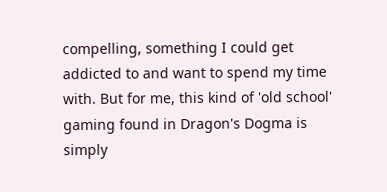compelling, something I could get addicted to and want to spend my time with. But for me, this kind of 'old school' gaming found in Dragon's Dogma is simply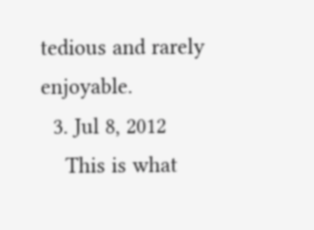tedious and rarely enjoyable.
  3. Jul 8, 2012
    This is what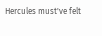Hercules must've felt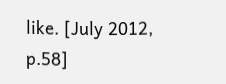like. [July 2012, p.58]